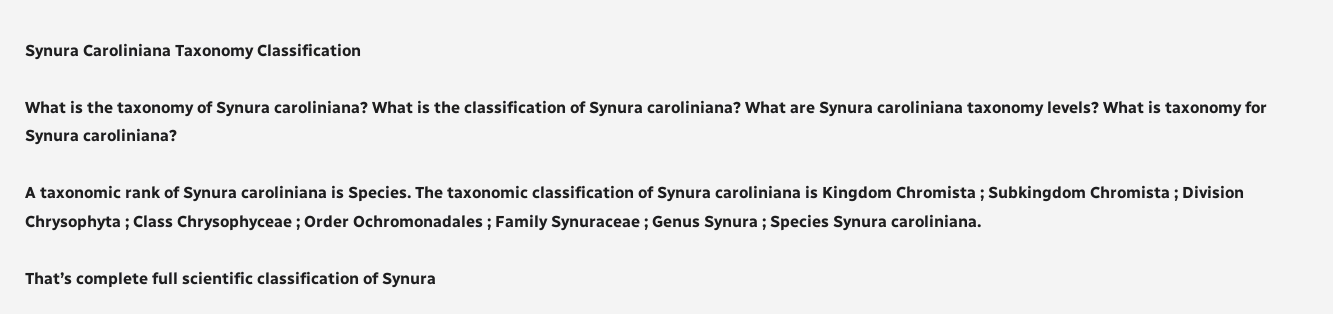Synura Caroliniana Taxonomy Classification

What is the taxonomy of Synura caroliniana? What is the classification of Synura caroliniana? What are Synura caroliniana taxonomy levels? What is taxonomy for Synura caroliniana?

A taxonomic rank of Synura caroliniana is Species. The taxonomic classification of Synura caroliniana is Kingdom Chromista ; Subkingdom Chromista ; Division Chrysophyta ; Class Chrysophyceae ; Order Ochromonadales ; Family Synuraceae ; Genus Synura ; Species Synura caroliniana.

That’s complete full scientific classification of Synura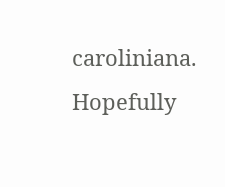caroliniana. Hopefully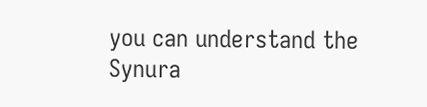you can understand the Synura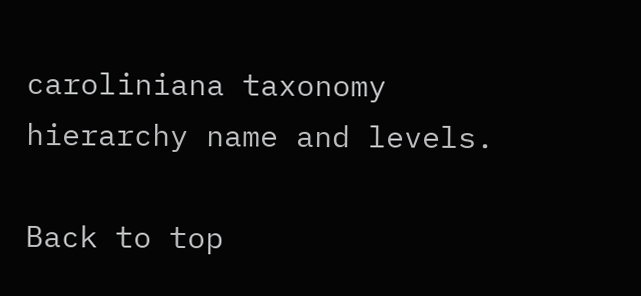caroliniana taxonomy hierarchy name and levels.

Back to top